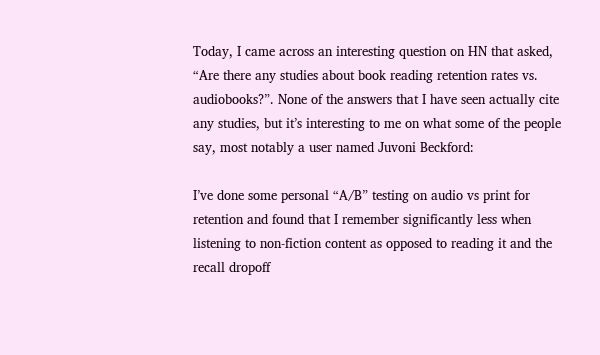Today, I came across an interesting question on HN that asked, “Are there any studies about book reading retention rates vs. audiobooks?”. None of the answers that I have seen actually cite any studies, but it’s interesting to me on what some of the people say, most notably a user named Juvoni Beckford:

I’ve done some personal “A/B” testing on audio vs print for retention and found that I remember significantly less when listening to non-fiction content as opposed to reading it and the recall dropoff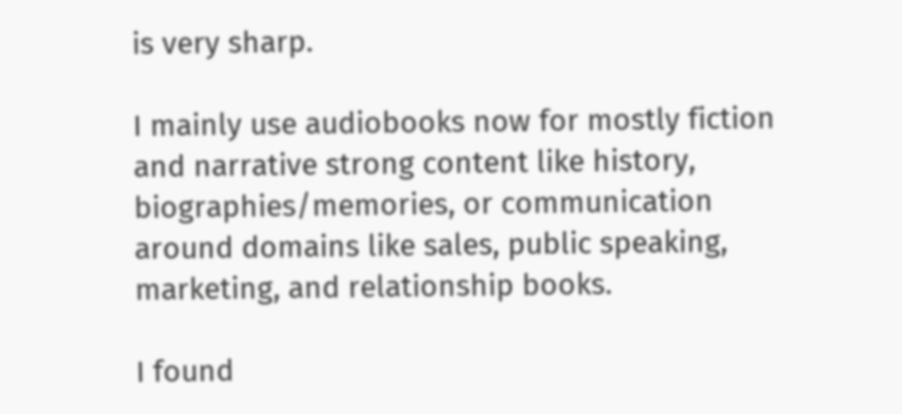is very sharp.

I mainly use audiobooks now for mostly fiction and narrative strong content like history, biographies/memories, or communication around domains like sales, public speaking, marketing, and relationship books.

I found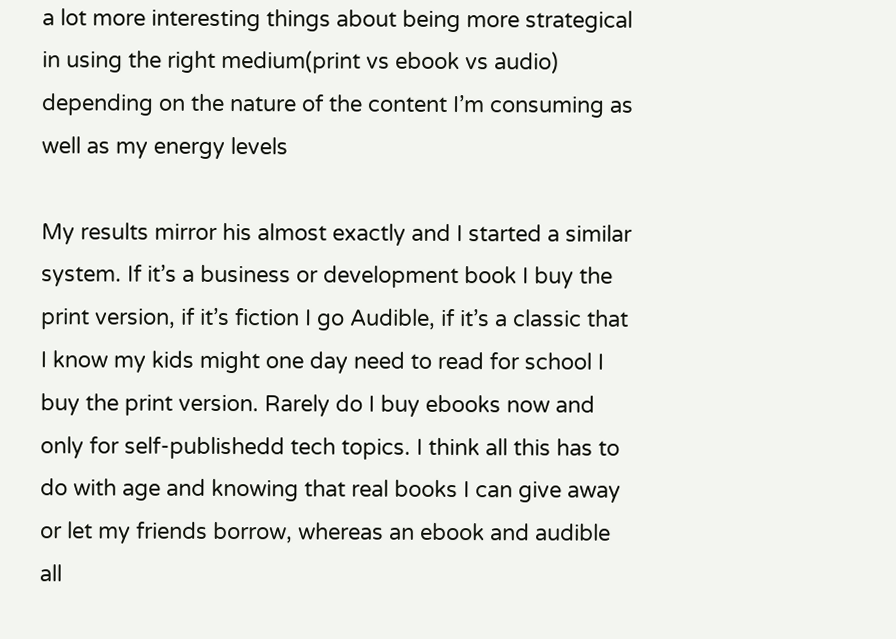a lot more interesting things about being more strategical in using the right medium(print vs ebook vs audio) depending on the nature of the content I’m consuming as well as my energy levels

My results mirror his almost exactly and I started a similar system. If it’s a business or development book I buy the print version, if it’s fiction I go Audible, if it’s a classic that I know my kids might one day need to read for school I buy the print version. Rarely do I buy ebooks now and only for self-publishedd tech topics. I think all this has to do with age and knowing that real books I can give away or let my friends borrow, whereas an ebook and audible all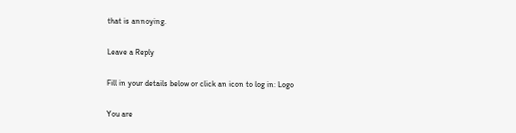that is annoying.

Leave a Reply

Fill in your details below or click an icon to log in: Logo

You are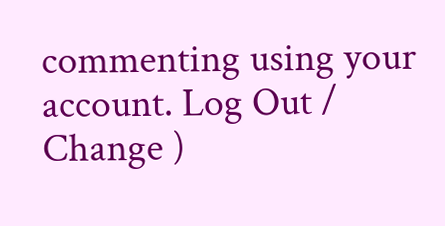commenting using your account. Log Out /  Change )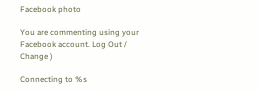Facebook photo

You are commenting using your Facebook account. Log Out /  Change )

Connecting to %s